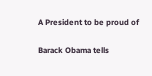A President to be proud of

Barack Obama tells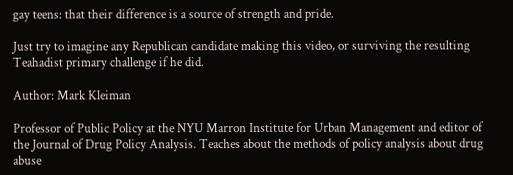gay teens: that their difference is a source of strength and pride.

Just try to imagine any Republican candidate making this video, or surviving the resulting Teahadist primary challenge if he did.

Author: Mark Kleiman

Professor of Public Policy at the NYU Marron Institute for Urban Management and editor of the Journal of Drug Policy Analysis. Teaches about the methods of policy analysis about drug abuse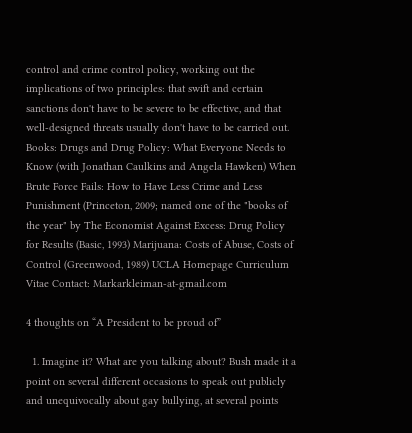control and crime control policy, working out the implications of two principles: that swift and certain sanctions don't have to be severe to be effective, and that well-designed threats usually don't have to be carried out. Books: Drugs and Drug Policy: What Everyone Needs to Know (with Jonathan Caulkins and Angela Hawken) When Brute Force Fails: How to Have Less Crime and Less Punishment (Princeton, 2009; named one of the "books of the year" by The Economist Against Excess: Drug Policy for Results (Basic, 1993) Marijuana: Costs of Abuse, Costs of Control (Greenwood, 1989) UCLA Homepage Curriculum Vitae Contact: Markarkleiman-at-gmail.com

4 thoughts on “A President to be proud of”

  1. Imagine it? What are you talking about? Bush made it a point on several different occasions to speak out publicly and unequivocally about gay bullying, at several points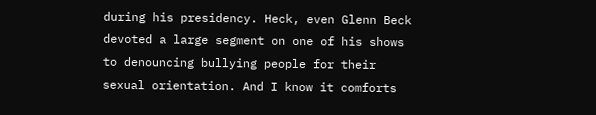during his presidency. Heck, even Glenn Beck devoted a large segment on one of his shows to denouncing bullying people for their sexual orientation. And I know it comforts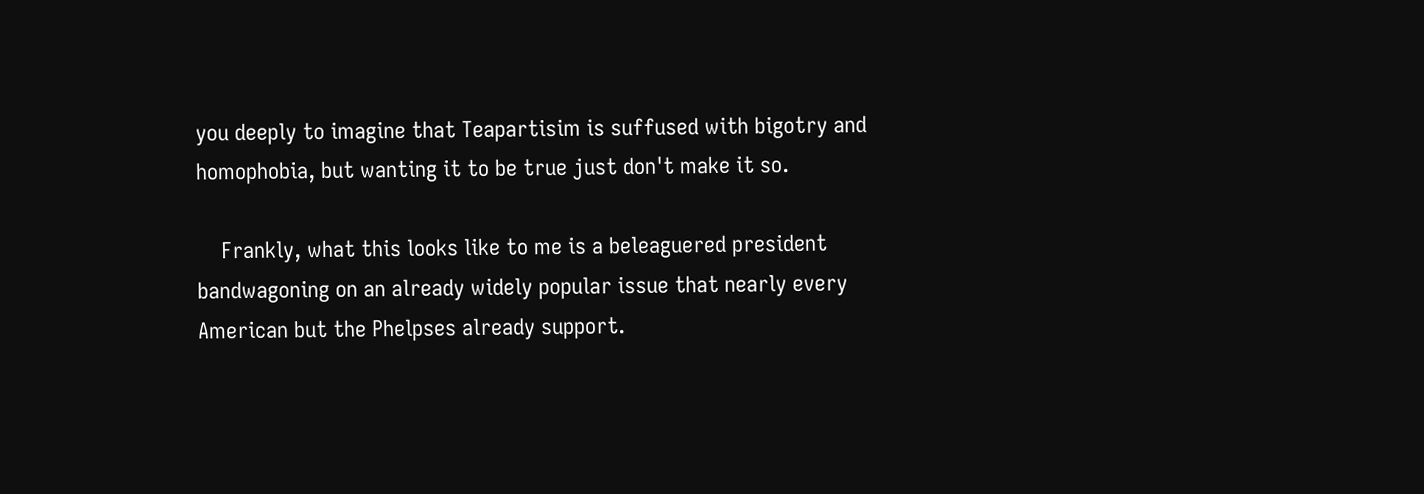you deeply to imagine that Teapartisim is suffused with bigotry and homophobia, but wanting it to be true just don't make it so.

    Frankly, what this looks like to me is a beleaguered president bandwagoning on an already widely popular issue that nearly every American but the Phelpses already support.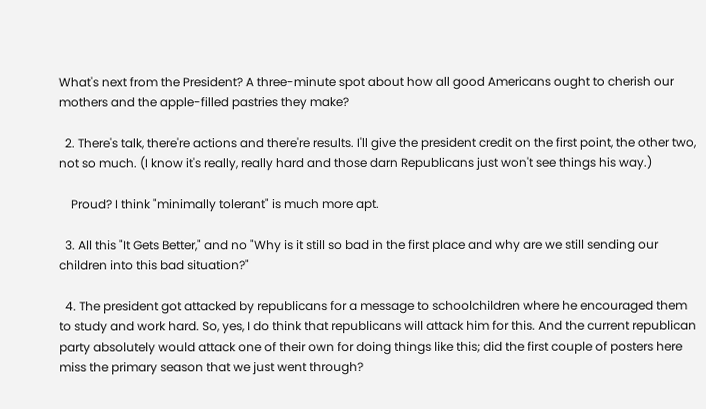What's next from the President? A three-minute spot about how all good Americans ought to cherish our mothers and the apple-filled pastries they make?

  2. There's talk, there're actions and there're results. I'll give the president credit on the first point, the other two, not so much. (I know it's really, really hard and those darn Republicans just won't see things his way.)

    Proud? I think "minimally tolerant" is much more apt.

  3. All this "It Gets Better," and no "Why is it still so bad in the first place and why are we still sending our children into this bad situation?"

  4. The president got attacked by republicans for a message to schoolchildren where he encouraged them to study and work hard. So, yes, I do think that republicans will attack him for this. And the current republican party absolutely would attack one of their own for doing things like this; did the first couple of posters here miss the primary season that we just went through?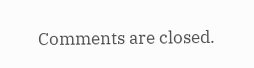Comments are closed.